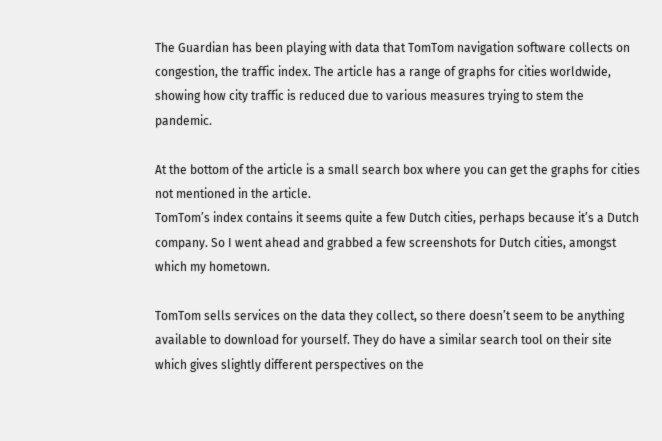The Guardian has been playing with data that TomTom navigation software collects on congestion, the traffic index. The article has a range of graphs for cities worldwide, showing how city traffic is reduced due to various measures trying to stem the pandemic.

At the bottom of the article is a small search box where you can get the graphs for cities not mentioned in the article.
TomTom’s index contains it seems quite a few Dutch cities, perhaps because it’s a Dutch company. So I went ahead and grabbed a few screenshots for Dutch cities, amongst which my hometown.

TomTom sells services on the data they collect, so there doesn’t seem to be anything available to download for yourself. They do have a similar search tool on their site which gives slightly different perspectives on the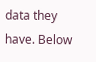data they have. Below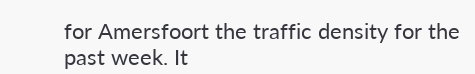for Amersfoort the traffic density for the past week. It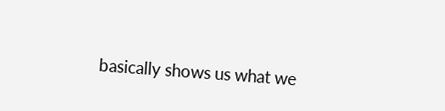basically shows us what we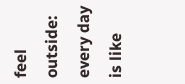feel outside: every day is like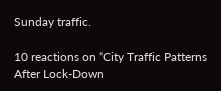Sunday traffic.

10 reactions on “City Traffic Patterns After Lock-Down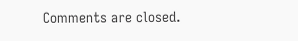Comments are closed.